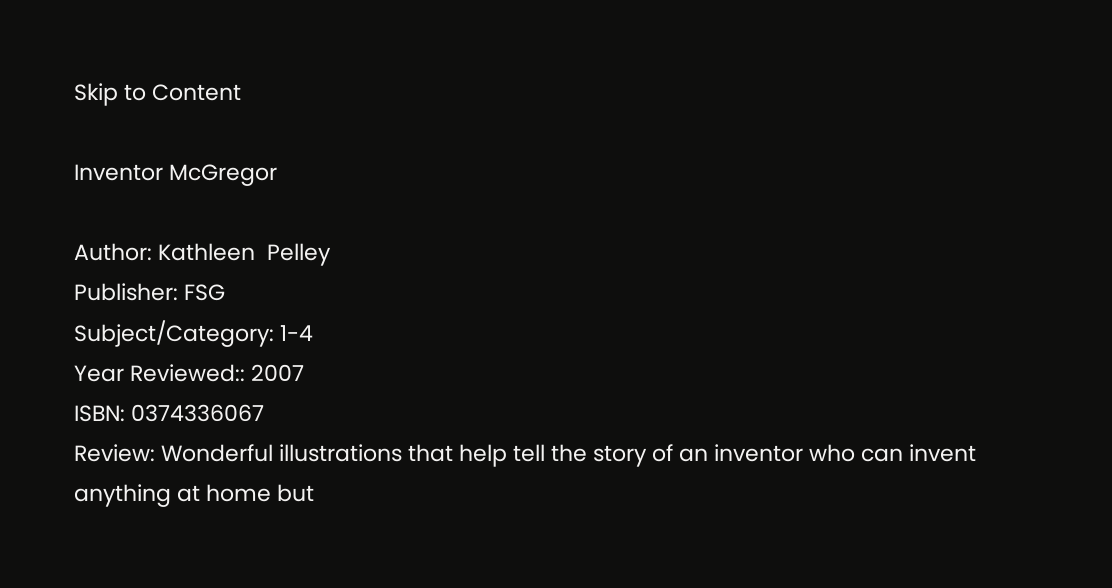Skip to Content

Inventor McGregor

Author: Kathleen  Pelley
Publisher: FSG
Subject/Category: 1-4
Year Reviewed:: 2007
ISBN: 0374336067
Review: Wonderful illustrations that help tell the story of an inventor who can invent anything at home but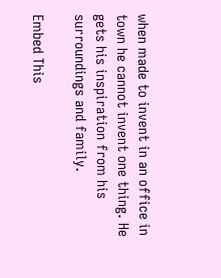when made to invent in an office in town he cannot invent one thing. He gets his inspiration from his surroundings and family.

Embed This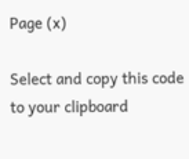Page (x)

Select and copy this code to your clipboard